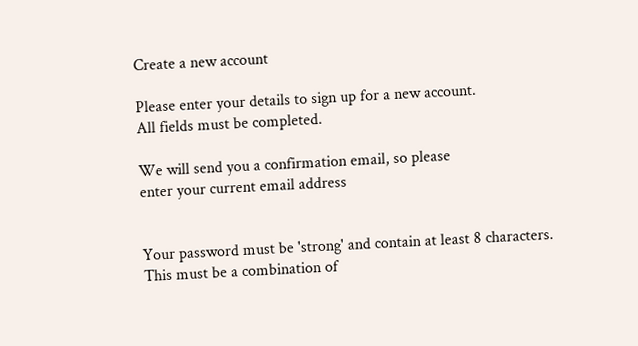Create a new account

Please enter your details to sign up for a new account.
All fields must be completed.

We will send you a confirmation email, so please
enter your current email address


Your password must be 'strong' and contain at least 8 characters. This must be a combination of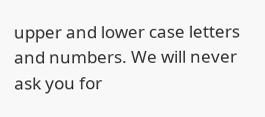upper and lower case letters and numbers. We will never ask you for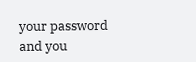your password and you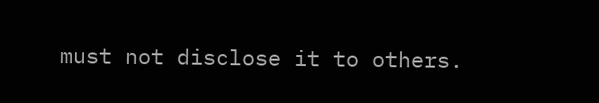must not disclose it to others.